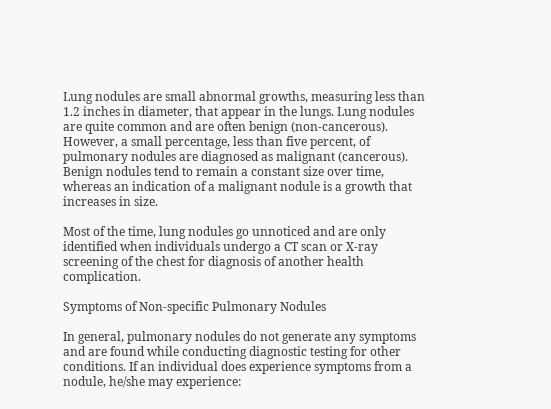Lung nodules are small abnormal growths, measuring less than 1.2 inches in diameter, that appear in the lungs. Lung nodules are quite common and are often benign (non-cancerous). However, a small percentage, less than five percent, of pulmonary nodules are diagnosed as malignant (cancerous). Benign nodules tend to remain a constant size over time, whereas an indication of a malignant nodule is a growth that increases in size.

Most of the time, lung nodules go unnoticed and are only identified when individuals undergo a CT scan or X-ray screening of the chest for diagnosis of another health complication.

Symptoms of Non-specific Pulmonary Nodules

In general, pulmonary nodules do not generate any symptoms and are found while conducting diagnostic testing for other conditions. If an individual does experience symptoms from a nodule, he/she may experience: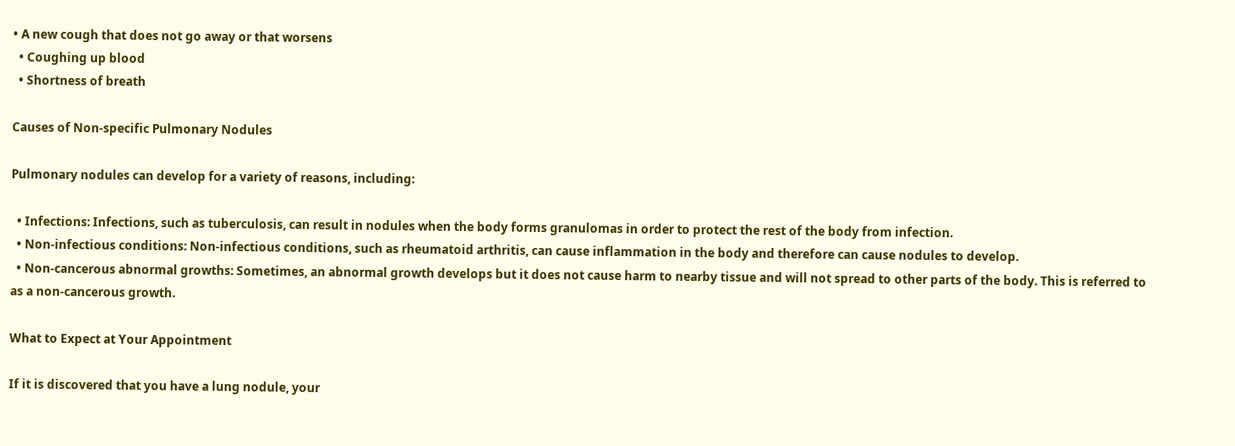• A new cough that does not go away or that worsens
  • Coughing up blood
  • Shortness of breath

Causes of Non-specific Pulmonary Nodules

Pulmonary nodules can develop for a variety of reasons, including:

  • Infections: Infections, such as tuberculosis, can result in nodules when the body forms granulomas in order to protect the rest of the body from infection.
  • Non-infectious conditions: Non-infectious conditions, such as rheumatoid arthritis, can cause inflammation in the body and therefore can cause nodules to develop.
  • Non-cancerous abnormal growths: Sometimes, an abnormal growth develops but it does not cause harm to nearby tissue and will not spread to other parts of the body. This is referred to as a non-cancerous growth.

What to Expect at Your Appointment

If it is discovered that you have a lung nodule, your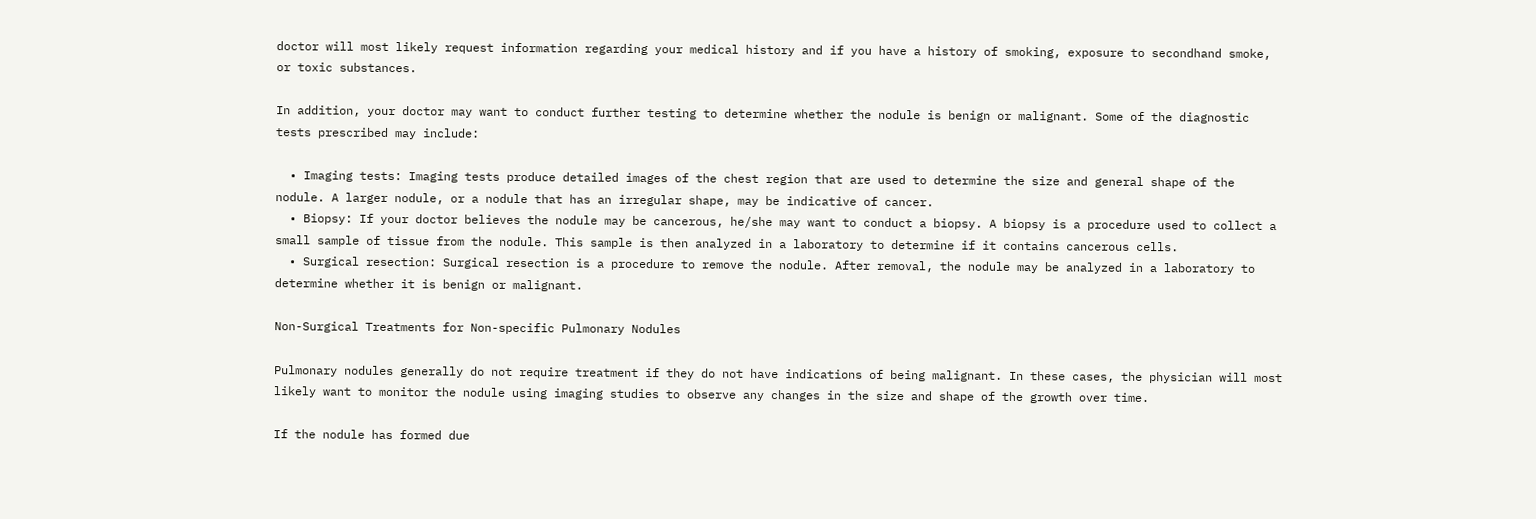doctor will most likely request information regarding your medical history and if you have a history of smoking, exposure to secondhand smoke, or toxic substances.

In addition, your doctor may want to conduct further testing to determine whether the nodule is benign or malignant. Some of the diagnostic tests prescribed may include:

  • Imaging tests: Imaging tests produce detailed images of the chest region that are used to determine the size and general shape of the nodule. A larger nodule, or a nodule that has an irregular shape, may be indicative of cancer.
  • Biopsy: If your doctor believes the nodule may be cancerous, he/she may want to conduct a biopsy. A biopsy is a procedure used to collect a small sample of tissue from the nodule. This sample is then analyzed in a laboratory to determine if it contains cancerous cells.
  • Surgical resection: Surgical resection is a procedure to remove the nodule. After removal, the nodule may be analyzed in a laboratory to determine whether it is benign or malignant.

Non-Surgical Treatments for Non-specific Pulmonary Nodules

Pulmonary nodules generally do not require treatment if they do not have indications of being malignant. In these cases, the physician will most likely want to monitor the nodule using imaging studies to observe any changes in the size and shape of the growth over time.

If the nodule has formed due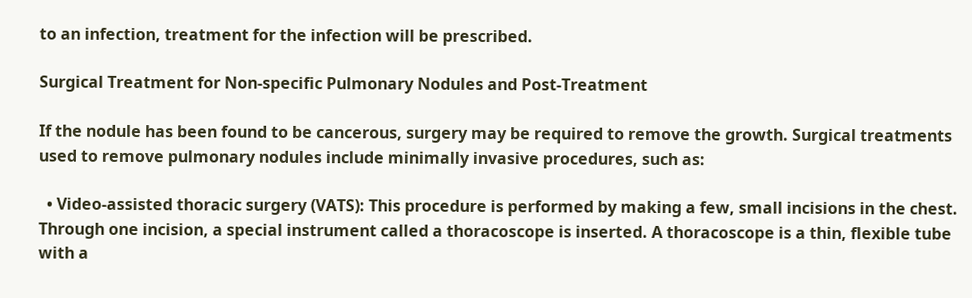to an infection, treatment for the infection will be prescribed.

Surgical Treatment for Non-specific Pulmonary Nodules and Post-Treatment

If the nodule has been found to be cancerous, surgery may be required to remove the growth. Surgical treatments used to remove pulmonary nodules include minimally invasive procedures, such as:

  • Video-assisted thoracic surgery (VATS): This procedure is performed by making a few, small incisions in the chest. Through one incision, a special instrument called a thoracoscope is inserted. A thoracoscope is a thin, flexible tube with a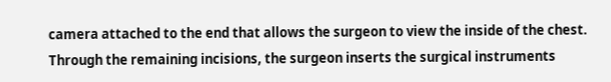camera attached to the end that allows the surgeon to view the inside of the chest. Through the remaining incisions, the surgeon inserts the surgical instruments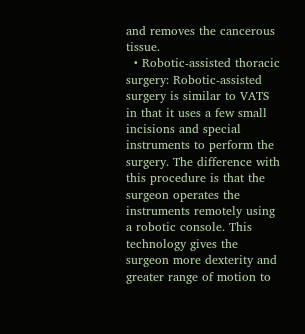and removes the cancerous tissue.
  • Robotic-assisted thoracic surgery: Robotic-assisted surgery is similar to VATS in that it uses a few small incisions and special instruments to perform the surgery. The difference with this procedure is that the surgeon operates the instruments remotely using a robotic console. This technology gives the surgeon more dexterity and greater range of motion to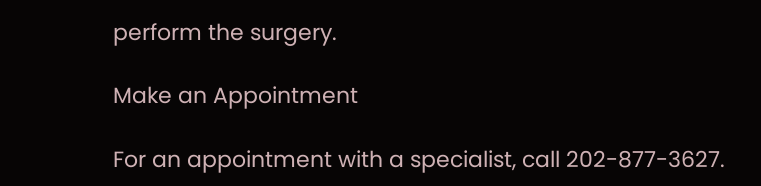perform the surgery.

Make an Appointment

For an appointment with a specialist, call 202-877-3627.